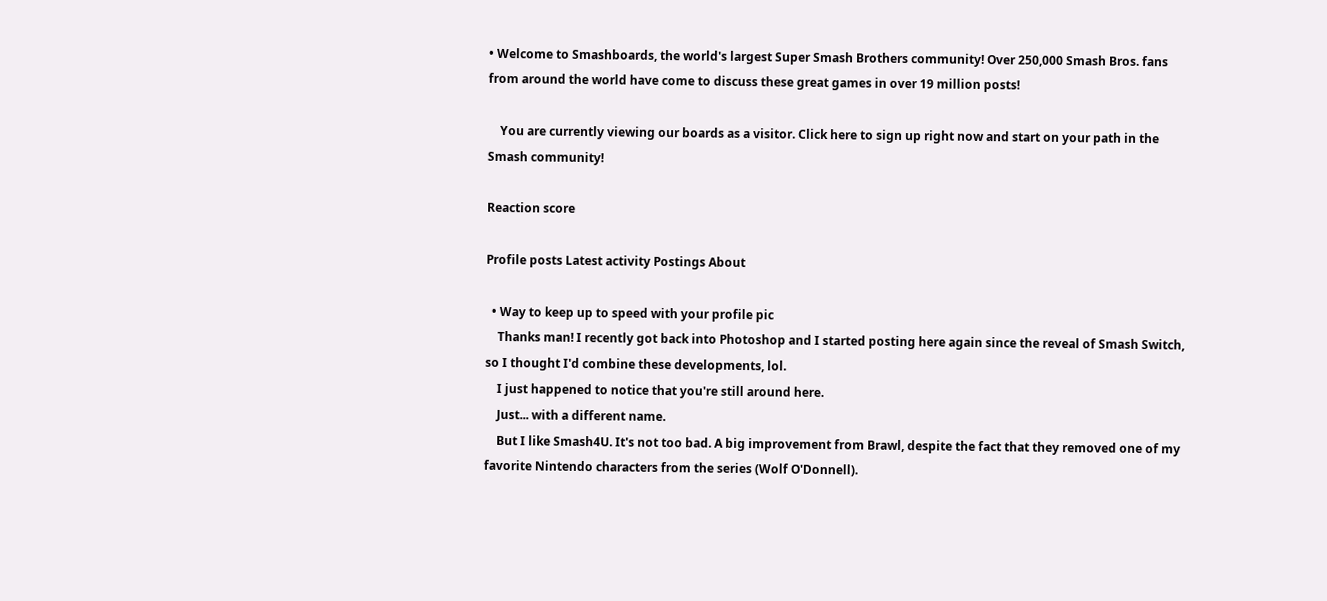• Welcome to Smashboards, the world's largest Super Smash Brothers community! Over 250,000 Smash Bros. fans from around the world have come to discuss these great games in over 19 million posts!

    You are currently viewing our boards as a visitor. Click here to sign up right now and start on your path in the Smash community!

Reaction score

Profile posts Latest activity Postings About

  • Way to keep up to speed with your profile pic
    Thanks man! I recently got back into Photoshop and I started posting here again since the reveal of Smash Switch, so I thought I'd combine these developments, lol.
    I just happened to notice that you're still around here.
    Just... with a different name.
    But I like Smash4U. It's not too bad. A big improvement from Brawl, despite the fact that they removed one of my favorite Nintendo characters from the series (Wolf O'Donnell).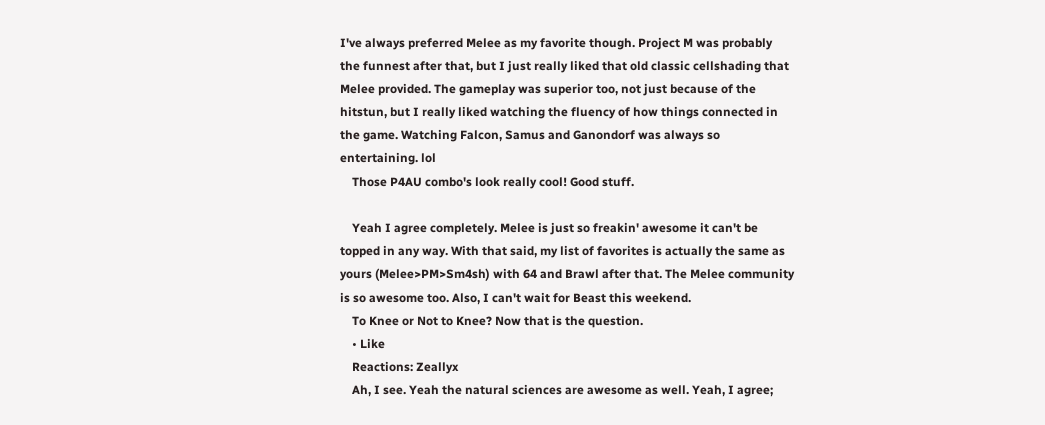I've always preferred Melee as my favorite though. Project M was probably the funnest after that, but I just really liked that old classic cellshading that Melee provided. The gameplay was superior too, not just because of the hitstun, but I really liked watching the fluency of how things connected in the game. Watching Falcon, Samus and Ganondorf was always so entertaining. lol
    Those P4AU combo's look really cool! Good stuff.

    Yeah I agree completely. Melee is just so freakin' awesome it can't be topped in any way. With that said, my list of favorites is actually the same as yours (Melee>PM>Sm4sh) with 64 and Brawl after that. The Melee community is so awesome too. Also, I can't wait for Beast this weekend.
    To Knee or Not to Knee? Now that is the question.
    • Like
    Reactions: Zeallyx
    Ah, I see. Yeah the natural sciences are awesome as well. Yeah, I agree;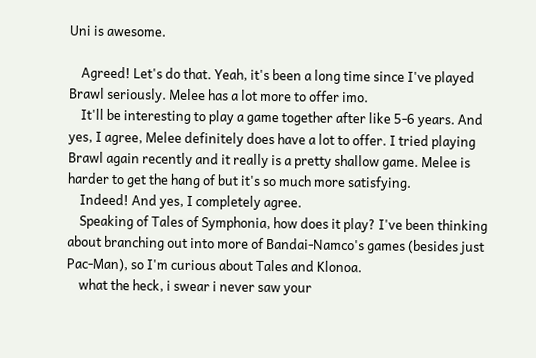Uni is awesome.

    Agreed! Let's do that. Yeah, it's been a long time since I've played Brawl seriously. Melee has a lot more to offer imo.
    It'll be interesting to play a game together after like 5-6 years. And yes, I agree, Melee definitely does have a lot to offer. I tried playing Brawl again recently and it really is a pretty shallow game. Melee is harder to get the hang of but it's so much more satisfying.
    Indeed! And yes, I completely agree.
    Speaking of Tales of Symphonia, how does it play? I've been thinking about branching out into more of Bandai-Namco's games (besides just Pac-Man), so I'm curious about Tales and Klonoa.
    what the heck, i swear i never saw your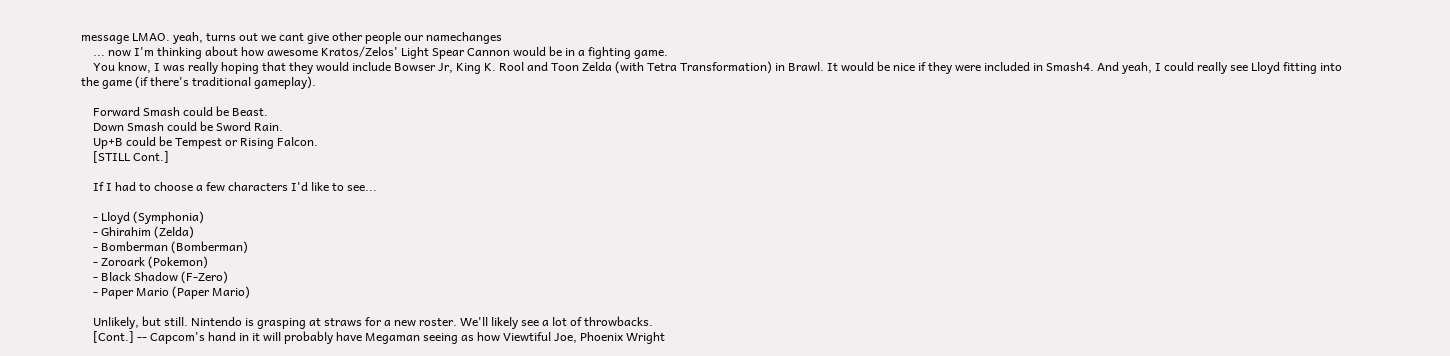message LMAO. yeah, turns out we cant give other people our namechanges
    ... now I'm thinking about how awesome Kratos/Zelos' Light Spear Cannon would be in a fighting game.
    You know, I was really hoping that they would include Bowser Jr, King K. Rool and Toon Zelda (with Tetra Transformation) in Brawl. It would be nice if they were included in Smash4. And yeah, I could really see Lloyd fitting into the game (if there's traditional gameplay).

    Forward Smash could be Beast.
    Down Smash could be Sword Rain.
    Up+B could be Tempest or Rising Falcon.
    [STILL Cont.]

    If I had to choose a few characters I'd like to see...

    - Lloyd (Symphonia)
    - Ghirahim (Zelda)
    - Bomberman (Bomberman)
    - Zoroark (Pokemon)
    - Black Shadow (F-Zero)
    - Paper Mario (Paper Mario)

    Unlikely, but still. Nintendo is grasping at straws for a new roster. We'll likely see a lot of throwbacks.
    [Cont.] -- Capcom's hand in it will probably have Megaman seeing as how Viewtiful Joe, Phoenix Wright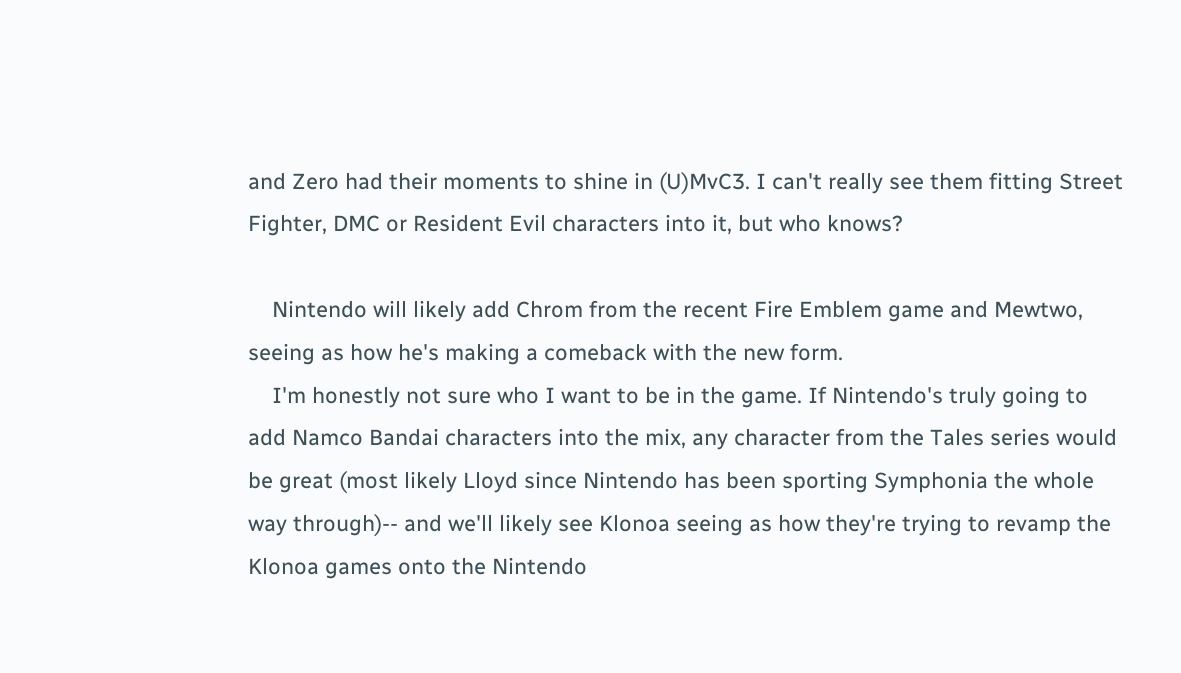and Zero had their moments to shine in (U)MvC3. I can't really see them fitting Street Fighter, DMC or Resident Evil characters into it, but who knows?

    Nintendo will likely add Chrom from the recent Fire Emblem game and Mewtwo, seeing as how he's making a comeback with the new form.
    I'm honestly not sure who I want to be in the game. If Nintendo's truly going to add Namco Bandai characters into the mix, any character from the Tales series would be great (most likely Lloyd since Nintendo has been sporting Symphonia the whole way through)-- and we'll likely see Klonoa seeing as how they're trying to revamp the Klonoa games onto the Nintendo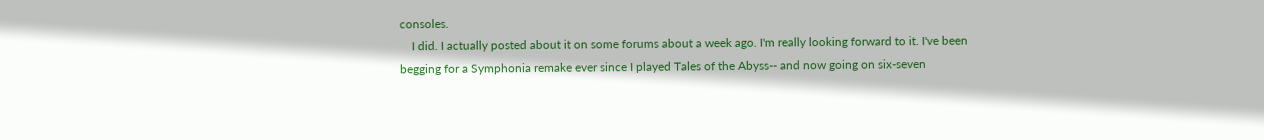consoles.
    I did. I actually posted about it on some forums about a week ago. I'm really looking forward to it. I've been begging for a Symphonia remake ever since I played Tales of the Abyss-- and now going on six-seven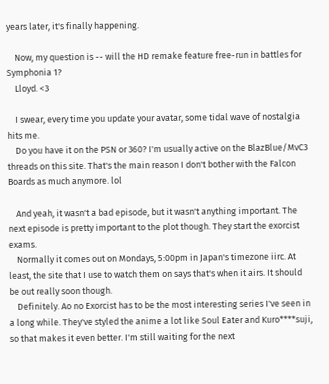years later, it's finally happening.

    Now, my question is -- will the HD remake feature free-run in battles for Symphonia 1?
    Lloyd. <3

    I swear, every time you update your avatar, some tidal wave of nostalgia hits me.
    Do you have it on the PSN or 360? I'm usually active on the BlazBlue/MvC3 threads on this site. That's the main reason I don't bother with the Falcon Boards as much anymore. lol

    And yeah, it wasn't a bad episode, but it wasn't anything important. The next episode is pretty important to the plot though. They start the exorcist exams.
    Normally it comes out on Mondays, 5:00pm in Japan's timezone iirc. At least, the site that I use to watch them on says that's when it airs. It should be out really soon though.
    Definitely. Ao no Exorcist has to be the most interesting series I've seen in a long while. They've styled the anime a lot like Soul Eater and Kuro****suji, so that makes it even better. I'm still waiting for the next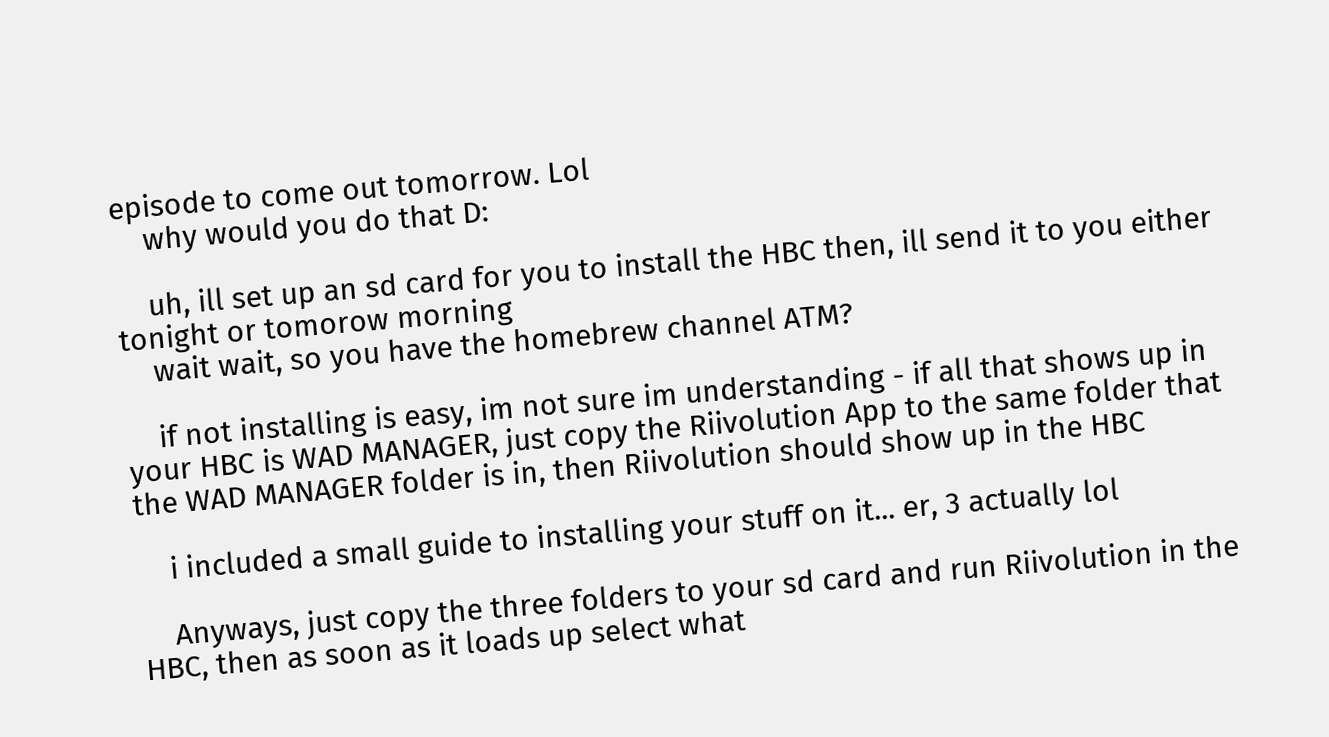episode to come out tomorrow. Lol
    why would you do that D:

    uh, ill set up an sd card for you to install the HBC then, ill send it to you either tonight or tomorow morning
    wait wait, so you have the homebrew channel ATM?

    if not installing is easy, im not sure im understanding - if all that shows up in your HBC is WAD MANAGER, just copy the Riivolution App to the same folder that the WAD MANAGER folder is in, then Riivolution should show up in the HBC

    i included a small guide to installing your stuff on it... er, 3 actually lol

    Anyways, just copy the three folders to your sd card and run Riivolution in the HBC, then as soon as it loads up select what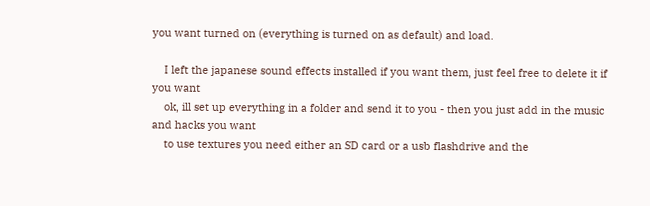you want turned on (everything is turned on as default) and load.

    I left the japanese sound effects installed if you want them, just feel free to delete it if you want
    ok, ill set up everything in a folder and send it to you - then you just add in the music and hacks you want
    to use textures you need either an SD card or a usb flashdrive and the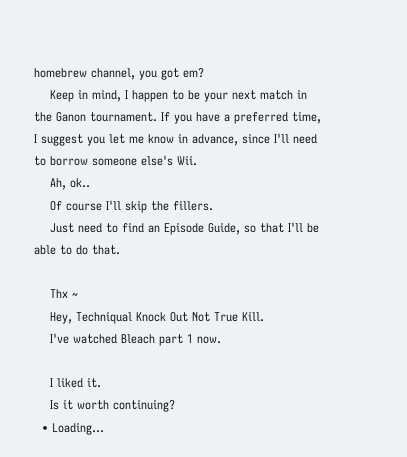homebrew channel, you got em?
    Keep in mind, I happen to be your next match in the Ganon tournament. If you have a preferred time, I suggest you let me know in advance, since I'll need to borrow someone else's Wii.
    Ah, ok..
    Of course I'll skip the fillers.
    Just need to find an Episode Guide, so that I'll be able to do that.

    Thx ~
    Hey, Techniqual Knock Out Not True Kill.
    I've watched Bleach part 1 now.

    I liked it.
    Is it worth continuing?
  • Loading…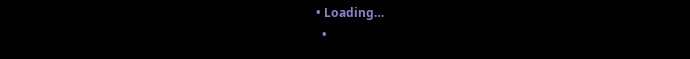• Loading…
  •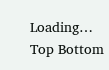Loading…
Top Bottom